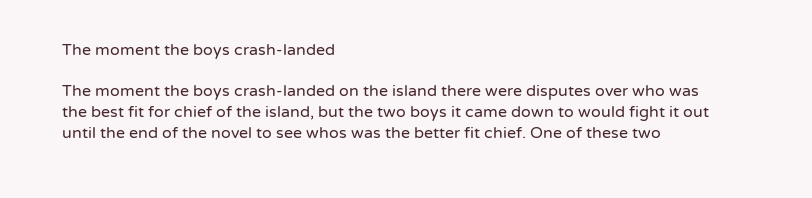The moment the boys crash-landed

The moment the boys crash-landed on the island there were disputes over who was the best fit for chief of the island, but the two boys it came down to would fight it out until the end of the novel to see whos was the better fit chief. One of these two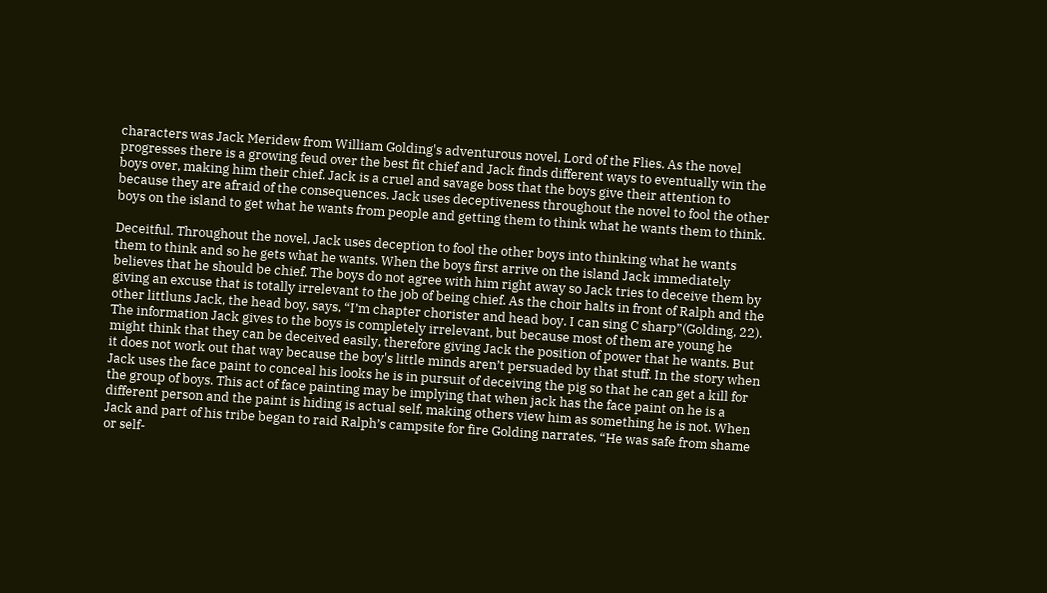characters was Jack Meridew from William Golding's adventurous novel, Lord of the Flies. As the novel progresses there is a growing feud over the best fit chief and Jack finds different ways to eventually win the boys over, making him their chief. Jack is a cruel and savage boss that the boys give their attention to because they are afraid of the consequences. Jack uses deceptiveness throughout the novel to fool the other boys on the island to get what he wants from people and getting them to think what he wants them to think.

Deceitful. Throughout the novel, Jack uses deception to fool the other boys into thinking what he wants them to think and so he gets what he wants. When the boys first arrive on the island Jack immediately believes that he should be chief. The boys do not agree with him right away so Jack tries to deceive them by giving an excuse that is totally irrelevant to the job of being chief. As the choir halts in front of Ralph and the other littluns Jack, the head boy, says, “I’m chapter chorister and head boy. I can sing C sharp”(Golding, 22). The information Jack gives to the boys is completely irrelevant, but because most of them are young he might think that they can be deceived easily, therefore giving Jack the position of power that he wants. But it does not work out that way because the boy's little minds aren’t persuaded by that stuff. In the story when Jack uses the face paint to conceal his looks he is in pursuit of deceiving the pig so that he can get a kill for the group of boys. This act of face painting may be implying that when jack has the face paint on he is a different person and the paint is hiding is actual self, making others view him as something he is not. When Jack and part of his tribe began to raid Ralph’s campsite for fire Golding narrates, “He was safe from shame or self-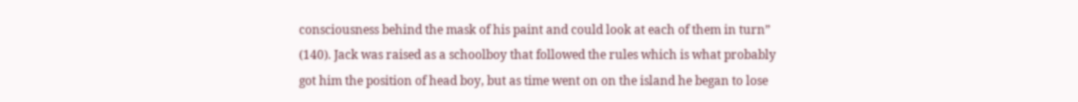consciousness behind the mask of his paint and could look at each of them in turn” (140). Jack was raised as a schoolboy that followed the rules which is what probably got him the position of head boy, but as time went on on the island he began to lose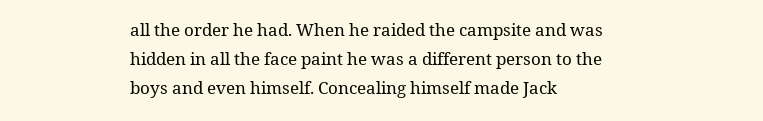all the order he had. When he raided the campsite and was hidden in all the face paint he was a different person to the boys and even himself. Concealing himself made Jack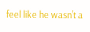feel like he wasn’t a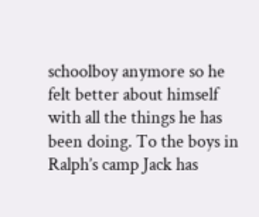schoolboy anymore so he felt better about himself with all the things he has been doing. To the boys in Ralph’s camp Jack has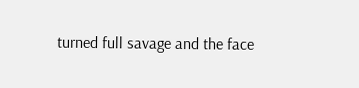turned full savage and the face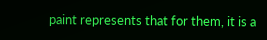paint represents that for them, it is a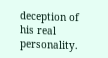deception of his real personality.